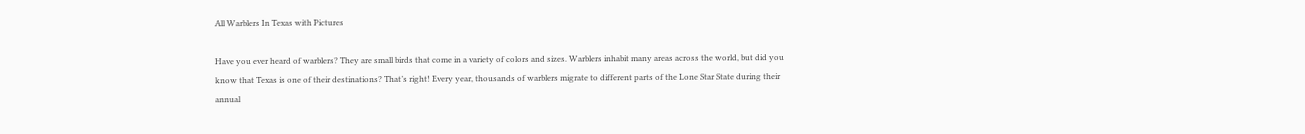All Warblers In Texas with Pictures

Have you ever heard of warblers? They are small birds that come in a variety of colors and sizes. Warblers inhabit many areas across the world, but did you know that Texas is one of their destinations? That’s right! Every year, thousands of warblers migrate to different parts of the Lone Star State during their annual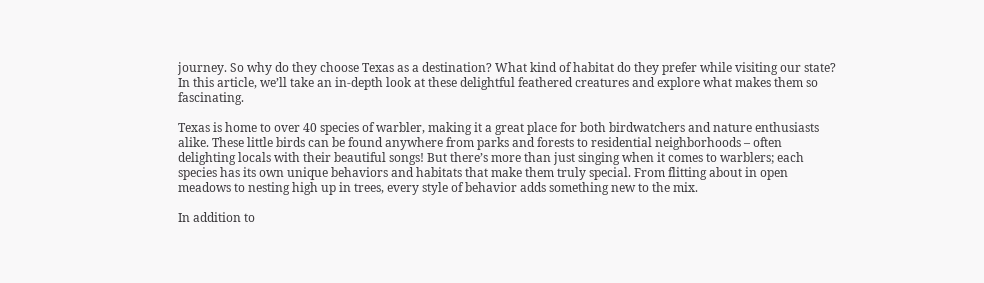journey. So why do they choose Texas as a destination? What kind of habitat do they prefer while visiting our state? In this article, we’ll take an in-depth look at these delightful feathered creatures and explore what makes them so fascinating.

Texas is home to over 40 species of warbler, making it a great place for both birdwatchers and nature enthusiasts alike. These little birds can be found anywhere from parks and forests to residential neighborhoods – often delighting locals with their beautiful songs! But there’s more than just singing when it comes to warblers; each species has its own unique behaviors and habitats that make them truly special. From flitting about in open meadows to nesting high up in trees, every style of behavior adds something new to the mix.

In addition to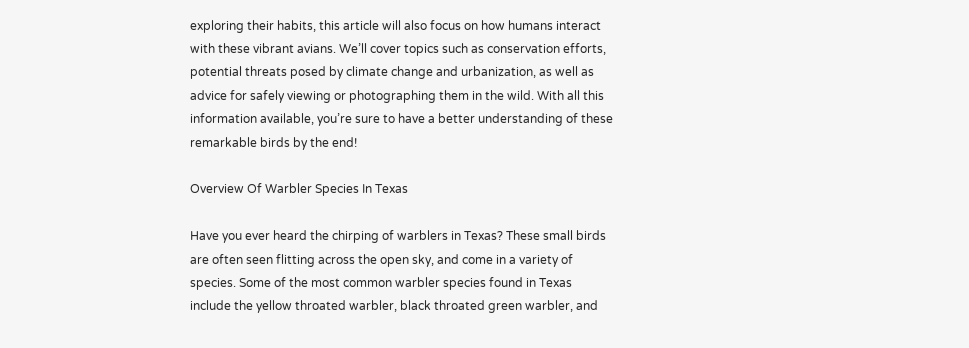exploring their habits, this article will also focus on how humans interact with these vibrant avians. We’ll cover topics such as conservation efforts, potential threats posed by climate change and urbanization, as well as advice for safely viewing or photographing them in the wild. With all this information available, you’re sure to have a better understanding of these remarkable birds by the end!

Overview Of Warbler Species In Texas

Have you ever heard the chirping of warblers in Texas? These small birds are often seen flitting across the open sky, and come in a variety of species. Some of the most common warbler species found in Texas include the yellow throated warbler, black throated green warbler, and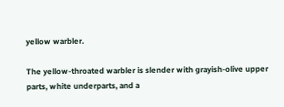yellow warbler.

The yellow-throated warbler is slender with grayish-olive upper parts, white underparts, and a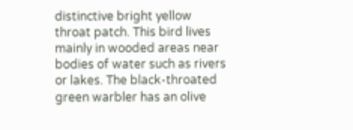distinctive bright yellow throat patch. This bird lives mainly in wooded areas near bodies of water such as rivers or lakes. The black-throated green warbler has an olive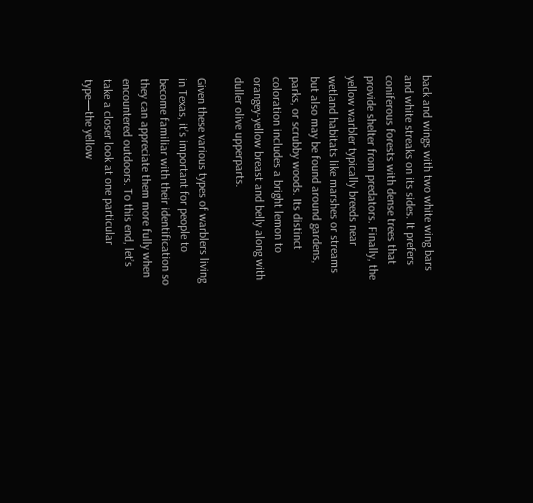back and wings with two white wing bars and white streaks on its sides. It prefers coniferous forests with dense trees that provide shelter from predators. Finally, the yellow warbler typically breeds near wetland habitats like marshes or streams but also may be found around gardens, parks, or scrubby woods. Its distinct coloration includes a bright lemon to orangey-yellow breast and belly along with duller olive upperparts.

Given these various types of warblers living in Texas, it’s important for people to become familiar with their identification so they can appreciate them more fully when encountered outdoors. To this end, let’s take a closer look at one particular type—the yellow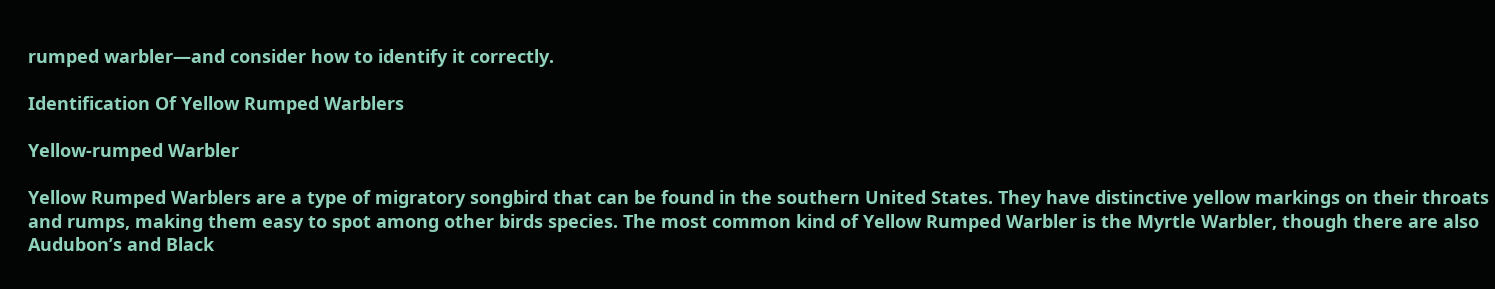rumped warbler—and consider how to identify it correctly.

Identification Of Yellow Rumped Warblers

Yellow-rumped Warbler

Yellow Rumped Warblers are a type of migratory songbird that can be found in the southern United States. They have distinctive yellow markings on their throats and rumps, making them easy to spot among other birds species. The most common kind of Yellow Rumped Warbler is the Myrtle Warbler, though there are also Audubon’s and Black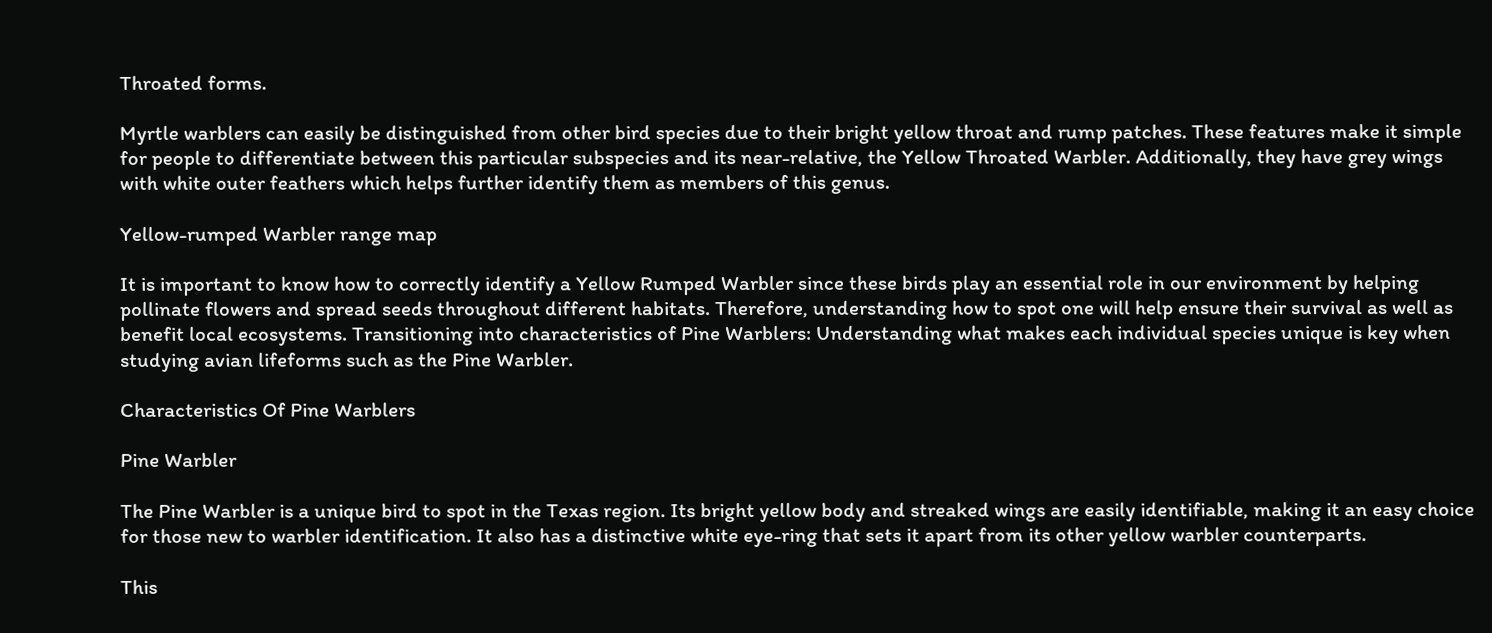Throated forms.

Myrtle warblers can easily be distinguished from other bird species due to their bright yellow throat and rump patches. These features make it simple for people to differentiate between this particular subspecies and its near-relative, the Yellow Throated Warbler. Additionally, they have grey wings with white outer feathers which helps further identify them as members of this genus.

Yellow-rumped Warbler range map

It is important to know how to correctly identify a Yellow Rumped Warbler since these birds play an essential role in our environment by helping pollinate flowers and spread seeds throughout different habitats. Therefore, understanding how to spot one will help ensure their survival as well as benefit local ecosystems. Transitioning into characteristics of Pine Warblers: Understanding what makes each individual species unique is key when studying avian lifeforms such as the Pine Warbler.

Characteristics Of Pine Warblers

Pine Warbler

The Pine Warbler is a unique bird to spot in the Texas region. Its bright yellow body and streaked wings are easily identifiable, making it an easy choice for those new to warbler identification. It also has a distinctive white eye-ring that sets it apart from its other yellow warbler counterparts.

This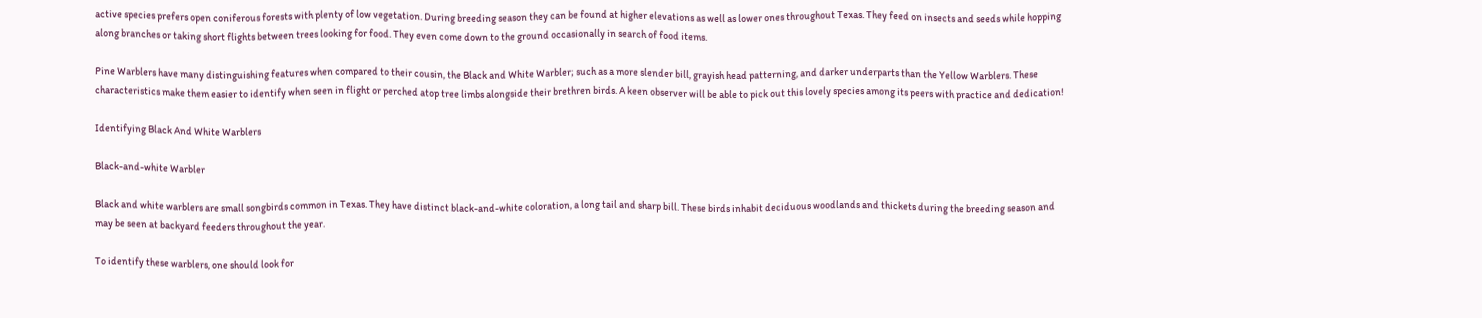active species prefers open coniferous forests with plenty of low vegetation. During breeding season they can be found at higher elevations as well as lower ones throughout Texas. They feed on insects and seeds while hopping along branches or taking short flights between trees looking for food. They even come down to the ground occasionally in search of food items.

Pine Warblers have many distinguishing features when compared to their cousin, the Black and White Warbler; such as a more slender bill, grayish head patterning, and darker underparts than the Yellow Warblers. These characteristics make them easier to identify when seen in flight or perched atop tree limbs alongside their brethren birds. A keen observer will be able to pick out this lovely species among its peers with practice and dedication!

Identifying Black And White Warblers

Black-and-white Warbler

Black and white warblers are small songbirds common in Texas. They have distinct black-and-white coloration, a long tail and sharp bill. These birds inhabit deciduous woodlands and thickets during the breeding season and may be seen at backyard feeders throughout the year.

To identify these warblers, one should look for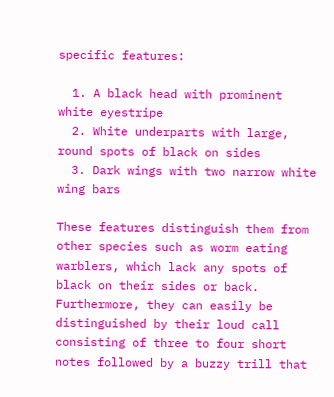specific features:

  1. A black head with prominent white eyestripe
  2. White underparts with large, round spots of black on sides
  3. Dark wings with two narrow white wing bars

These features distinguish them from other species such as worm eating warblers, which lack any spots of black on their sides or back. Furthermore, they can easily be distinguished by their loud call consisting of three to four short notes followed by a buzzy trill that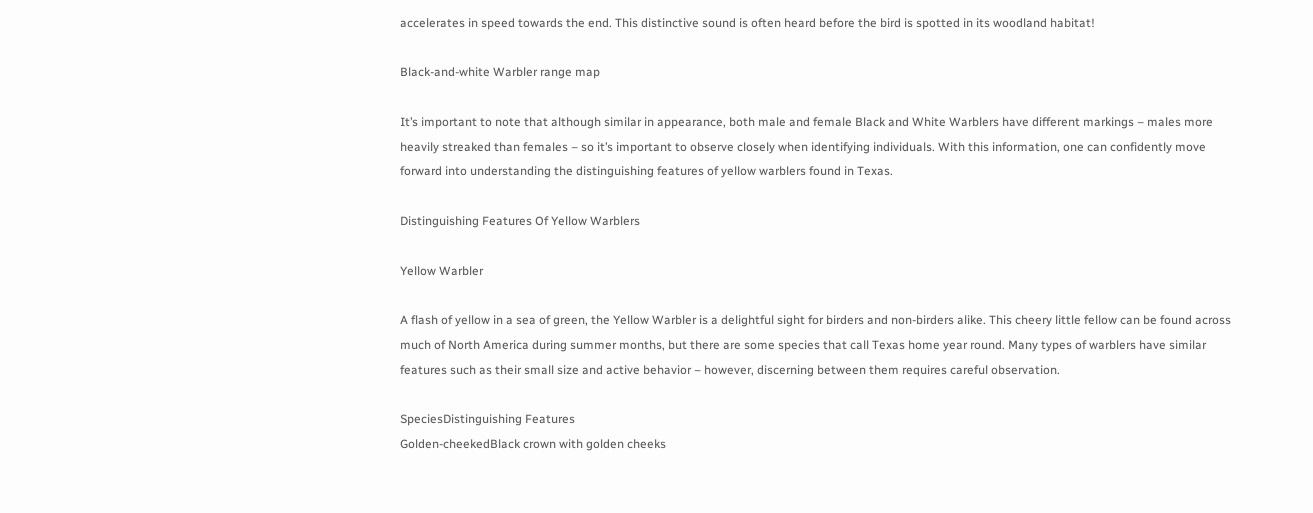accelerates in speed towards the end. This distinctive sound is often heard before the bird is spotted in its woodland habitat!

Black-and-white Warbler range map

It’s important to note that although similar in appearance, both male and female Black and White Warblers have different markings – males more heavily streaked than females – so it’s important to observe closely when identifying individuals. With this information, one can confidently move forward into understanding the distinguishing features of yellow warblers found in Texas.

Distinguishing Features Of Yellow Warblers

Yellow Warbler

A flash of yellow in a sea of green, the Yellow Warbler is a delightful sight for birders and non-birders alike. This cheery little fellow can be found across much of North America during summer months, but there are some species that call Texas home year round. Many types of warblers have similar features such as their small size and active behavior – however, discerning between them requires careful observation.

SpeciesDistinguishing Features
Golden-cheekedBlack crown with golden cheeks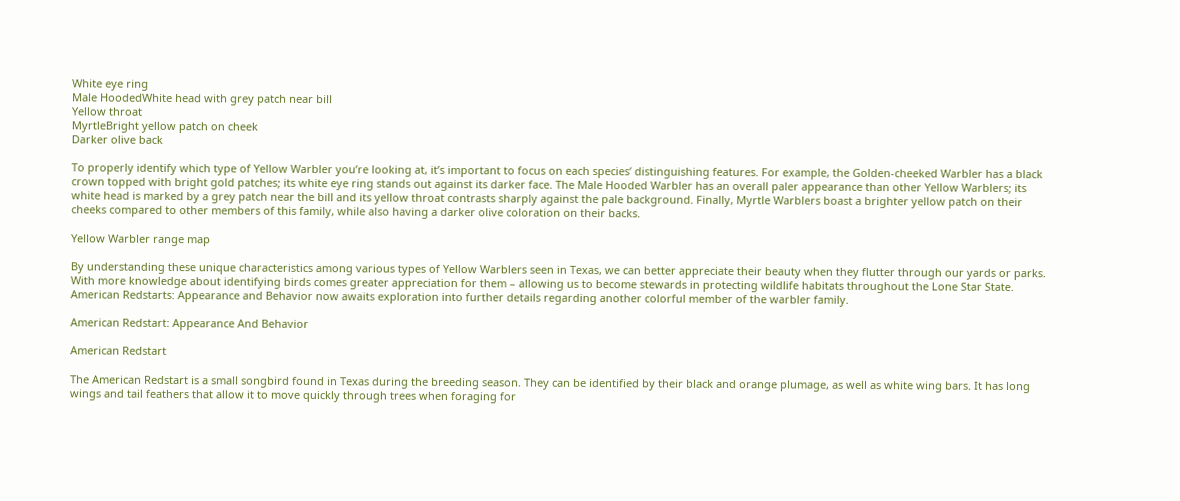White eye ring
Male HoodedWhite head with grey patch near bill
Yellow throat
MyrtleBright yellow patch on cheek
Darker olive back

To properly identify which type of Yellow Warbler you’re looking at, it’s important to focus on each species’ distinguishing features. For example, the Golden-cheeked Warbler has a black crown topped with bright gold patches; its white eye ring stands out against its darker face. The Male Hooded Warbler has an overall paler appearance than other Yellow Warblers; its white head is marked by a grey patch near the bill and its yellow throat contrasts sharply against the pale background. Finally, Myrtle Warblers boast a brighter yellow patch on their cheeks compared to other members of this family, while also having a darker olive coloration on their backs.

Yellow Warbler range map

By understanding these unique characteristics among various types of Yellow Warblers seen in Texas, we can better appreciate their beauty when they flutter through our yards or parks. With more knowledge about identifying birds comes greater appreciation for them – allowing us to become stewards in protecting wildlife habitats throughout the Lone Star State. American Redstarts: Appearance and Behavior now awaits exploration into further details regarding another colorful member of the warbler family.

American Redstart: Appearance And Behavior

American Redstart

The American Redstart is a small songbird found in Texas during the breeding season. They can be identified by their black and orange plumage, as well as white wing bars. It has long wings and tail feathers that allow it to move quickly through trees when foraging for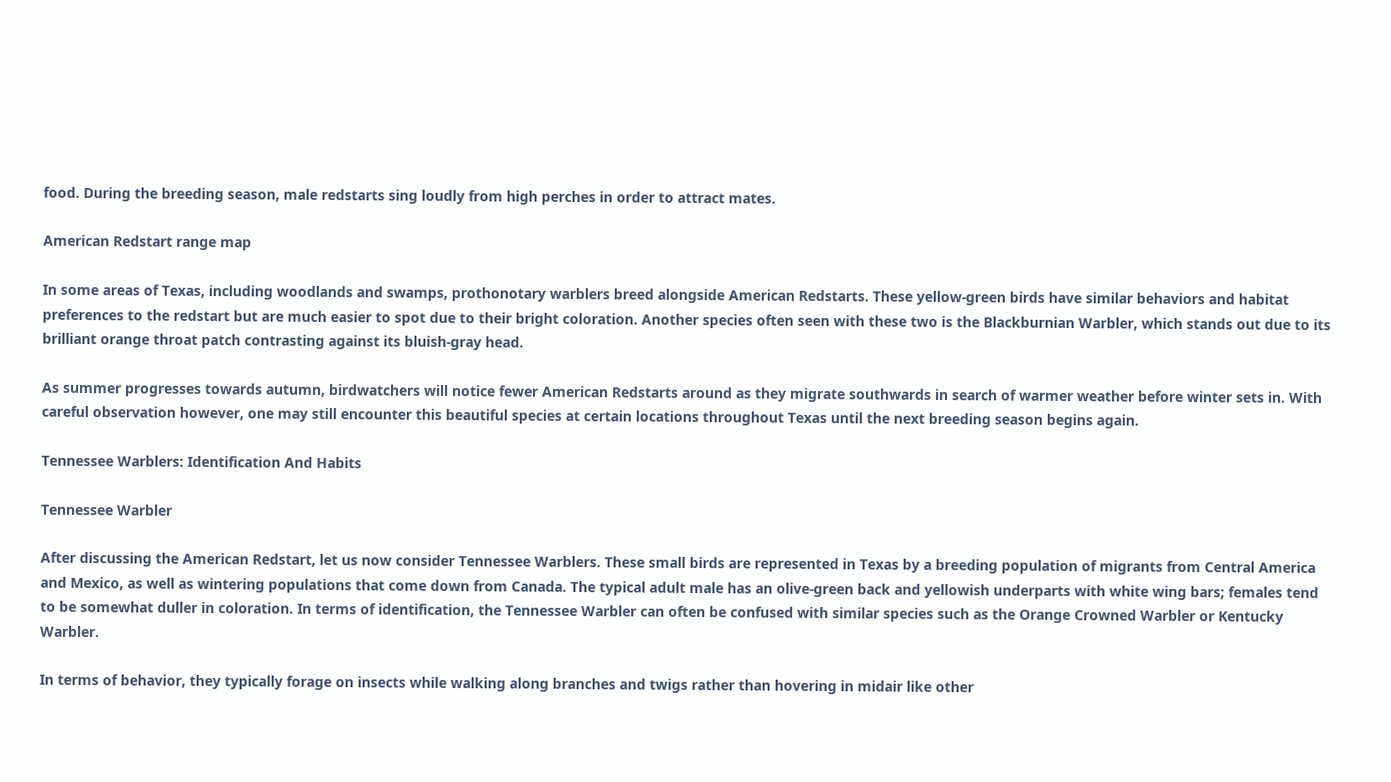food. During the breeding season, male redstarts sing loudly from high perches in order to attract mates.

American Redstart range map

In some areas of Texas, including woodlands and swamps, prothonotary warblers breed alongside American Redstarts. These yellow-green birds have similar behaviors and habitat preferences to the redstart but are much easier to spot due to their bright coloration. Another species often seen with these two is the Blackburnian Warbler, which stands out due to its brilliant orange throat patch contrasting against its bluish-gray head.

As summer progresses towards autumn, birdwatchers will notice fewer American Redstarts around as they migrate southwards in search of warmer weather before winter sets in. With careful observation however, one may still encounter this beautiful species at certain locations throughout Texas until the next breeding season begins again.

Tennessee Warblers: Identification And Habits

Tennessee Warbler

After discussing the American Redstart, let us now consider Tennessee Warblers. These small birds are represented in Texas by a breeding population of migrants from Central America and Mexico, as well as wintering populations that come down from Canada. The typical adult male has an olive-green back and yellowish underparts with white wing bars; females tend to be somewhat duller in coloration. In terms of identification, the Tennessee Warbler can often be confused with similar species such as the Orange Crowned Warbler or Kentucky Warbler.

In terms of behavior, they typically forage on insects while walking along branches and twigs rather than hovering in midair like other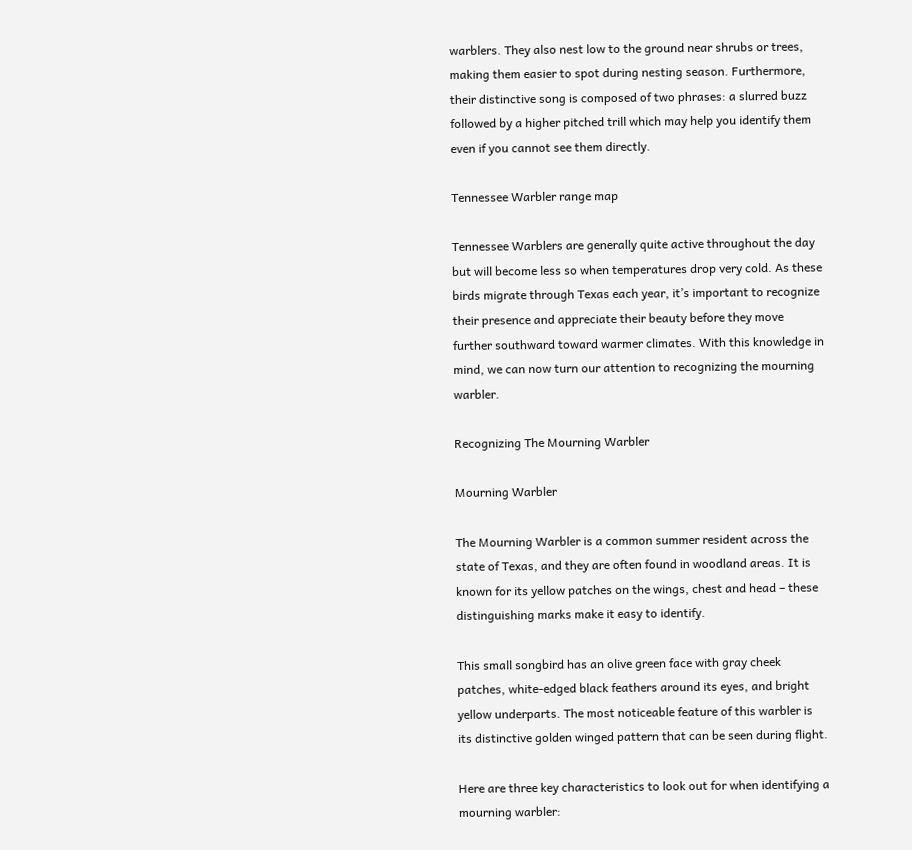warblers. They also nest low to the ground near shrubs or trees, making them easier to spot during nesting season. Furthermore, their distinctive song is composed of two phrases: a slurred buzz followed by a higher pitched trill which may help you identify them even if you cannot see them directly.

Tennessee Warbler range map

Tennessee Warblers are generally quite active throughout the day but will become less so when temperatures drop very cold. As these birds migrate through Texas each year, it’s important to recognize their presence and appreciate their beauty before they move further southward toward warmer climates. With this knowledge in mind, we can now turn our attention to recognizing the mourning warbler.

Recognizing The Mourning Warbler

Mourning Warbler

The Mourning Warbler is a common summer resident across the state of Texas, and they are often found in woodland areas. It is known for its yellow patches on the wings, chest and head – these distinguishing marks make it easy to identify.

This small songbird has an olive green face with gray cheek patches, white-edged black feathers around its eyes, and bright yellow underparts. The most noticeable feature of this warbler is its distinctive golden winged pattern that can be seen during flight.

Here are three key characteristics to look out for when identifying a mourning warbler: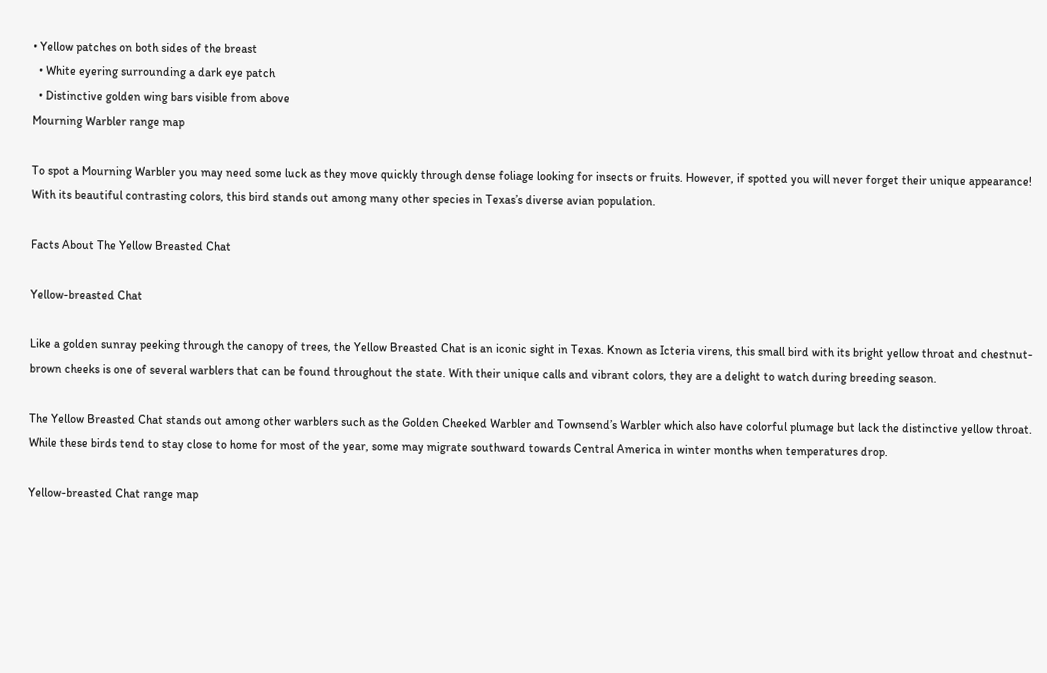• Yellow patches on both sides of the breast
  • White eyering surrounding a dark eye patch
  • Distinctive golden wing bars visible from above
Mourning Warbler range map

To spot a Mourning Warbler you may need some luck as they move quickly through dense foliage looking for insects or fruits. However, if spotted you will never forget their unique appearance! With its beautiful contrasting colors, this bird stands out among many other species in Texas’s diverse avian population.

Facts About The Yellow Breasted Chat

Yellow-breasted Chat

Like a golden sunray peeking through the canopy of trees, the Yellow Breasted Chat is an iconic sight in Texas. Known as Icteria virens, this small bird with its bright yellow throat and chestnut-brown cheeks is one of several warblers that can be found throughout the state. With their unique calls and vibrant colors, they are a delight to watch during breeding season.

The Yellow Breasted Chat stands out among other warblers such as the Golden Cheeked Warbler and Townsend’s Warbler which also have colorful plumage but lack the distinctive yellow throat. While these birds tend to stay close to home for most of the year, some may migrate southward towards Central America in winter months when temperatures drop.

Yellow-breasted Chat range map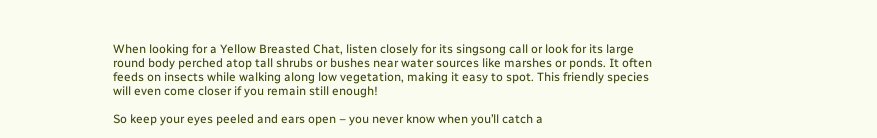When looking for a Yellow Breasted Chat, listen closely for its singsong call or look for its large round body perched atop tall shrubs or bushes near water sources like marshes or ponds. It often feeds on insects while walking along low vegetation, making it easy to spot. This friendly species will even come closer if you remain still enough!

So keep your eyes peeled and ears open – you never know when you’ll catch a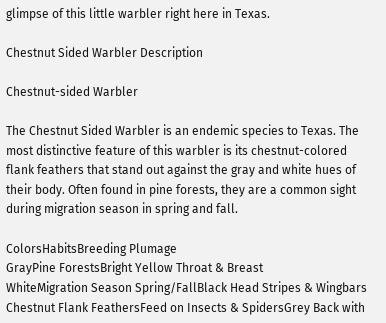glimpse of this little warbler right here in Texas.

Chestnut Sided Warbler Description

Chestnut-sided Warbler

The Chestnut Sided Warbler is an endemic species to Texas. The most distinctive feature of this warbler is its chestnut-colored flank feathers that stand out against the gray and white hues of their body. Often found in pine forests, they are a common sight during migration season in spring and fall.

ColorsHabitsBreeding Plumage
GrayPine ForestsBright Yellow Throat & Breast
WhiteMigration Season Spring/FallBlack Head Stripes & Wingbars
Chestnut Flank FeathersFeed on Insects & SpidersGrey Back with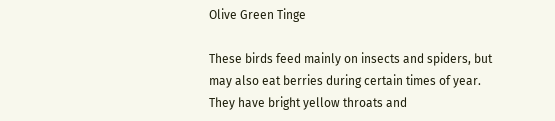Olive Green Tinge

These birds feed mainly on insects and spiders, but may also eat berries during certain times of year. They have bright yellow throats and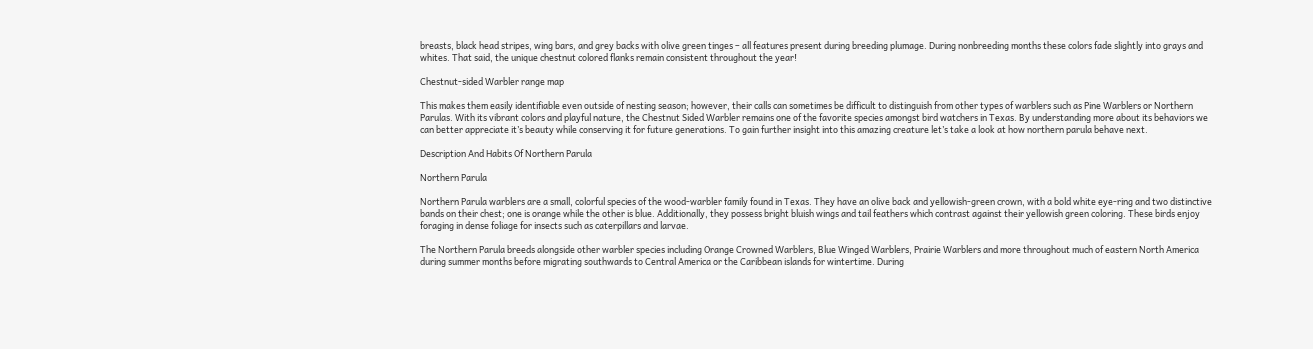breasts, black head stripes, wing bars, and grey backs with olive green tinges – all features present during breeding plumage. During nonbreeding months these colors fade slightly into grays and whites. That said, the unique chestnut colored flanks remain consistent throughout the year!

Chestnut-sided Warbler range map

This makes them easily identifiable even outside of nesting season; however, their calls can sometimes be difficult to distinguish from other types of warblers such as Pine Warblers or Northern Parulas. With its vibrant colors and playful nature, the Chestnut Sided Warbler remains one of the favorite species amongst bird watchers in Texas. By understanding more about its behaviors we can better appreciate it’s beauty while conserving it for future generations. To gain further insight into this amazing creature let’s take a look at how northern parula behave next.

Description And Habits Of Northern Parula

Northern Parula

Northern Parula warblers are a small, colorful species of the wood-warbler family found in Texas. They have an olive back and yellowish-green crown, with a bold white eye-ring and two distinctive bands on their chest; one is orange while the other is blue. Additionally, they possess bright bluish wings and tail feathers which contrast against their yellowish green coloring. These birds enjoy foraging in dense foliage for insects such as caterpillars and larvae.

The Northern Parula breeds alongside other warbler species including Orange Crowned Warblers, Blue Winged Warblers, Prairie Warblers and more throughout much of eastern North America during summer months before migrating southwards to Central America or the Caribbean islands for wintertime. During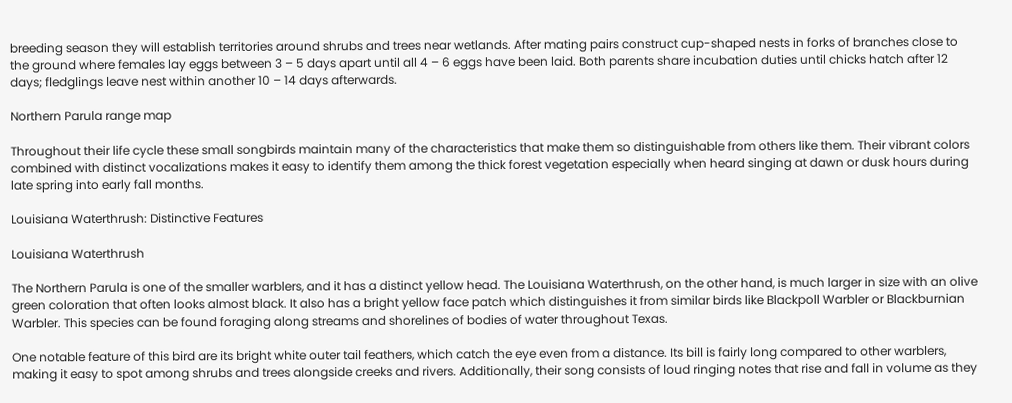breeding season they will establish territories around shrubs and trees near wetlands. After mating pairs construct cup-shaped nests in forks of branches close to the ground where females lay eggs between 3 – 5 days apart until all 4 – 6 eggs have been laid. Both parents share incubation duties until chicks hatch after 12 days; fledglings leave nest within another 10 – 14 days afterwards.

Northern Parula range map

Throughout their life cycle these small songbirds maintain many of the characteristics that make them so distinguishable from others like them. Their vibrant colors combined with distinct vocalizations makes it easy to identify them among the thick forest vegetation especially when heard singing at dawn or dusk hours during late spring into early fall months.

Louisiana Waterthrush: Distinctive Features

Louisiana Waterthrush

The Northern Parula is one of the smaller warblers, and it has a distinct yellow head. The Louisiana Waterthrush, on the other hand, is much larger in size with an olive green coloration that often looks almost black. It also has a bright yellow face patch which distinguishes it from similar birds like Blackpoll Warbler or Blackburnian Warbler. This species can be found foraging along streams and shorelines of bodies of water throughout Texas.

One notable feature of this bird are its bright white outer tail feathers, which catch the eye even from a distance. Its bill is fairly long compared to other warblers, making it easy to spot among shrubs and trees alongside creeks and rivers. Additionally, their song consists of loud ringing notes that rise and fall in volume as they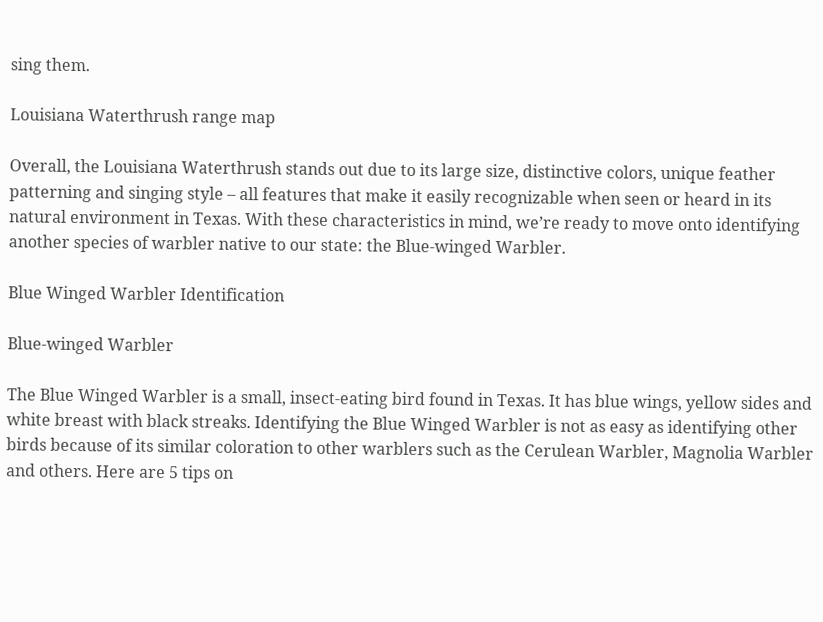sing them.

Louisiana Waterthrush range map

Overall, the Louisiana Waterthrush stands out due to its large size, distinctive colors, unique feather patterning and singing style – all features that make it easily recognizable when seen or heard in its natural environment in Texas. With these characteristics in mind, we’re ready to move onto identifying another species of warbler native to our state: the Blue-winged Warbler.

Blue Winged Warbler Identification

Blue-winged Warbler

The Blue Winged Warbler is a small, insect-eating bird found in Texas. It has blue wings, yellow sides and white breast with black streaks. Identifying the Blue Winged Warbler is not as easy as identifying other birds because of its similar coloration to other warblers such as the Cerulean Warbler, Magnolia Warbler and others. Here are 5 tips on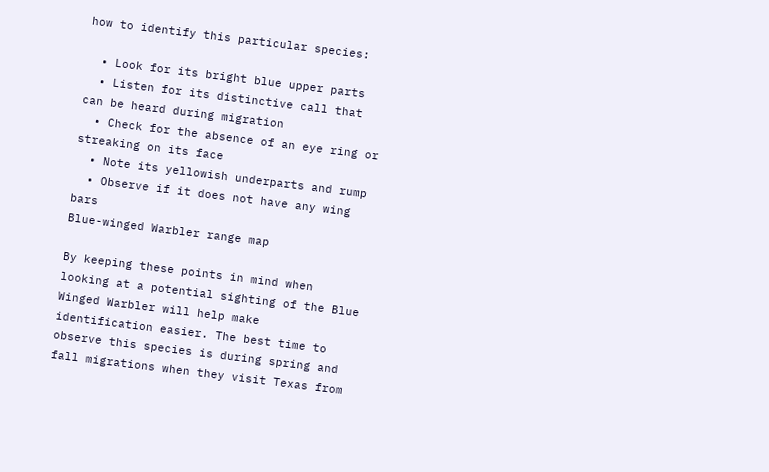how to identify this particular species:

  • Look for its bright blue upper parts
  • Listen for its distinctive call that can be heard during migration
  • Check for the absence of an eye ring or streaking on its face
  • Note its yellowish underparts and rump
  • Observe if it does not have any wing bars
Blue-winged Warbler range map

By keeping these points in mind when looking at a potential sighting of the Blue Winged Warbler will help make identification easier. The best time to observe this species is during spring and fall migrations when they visit Texas from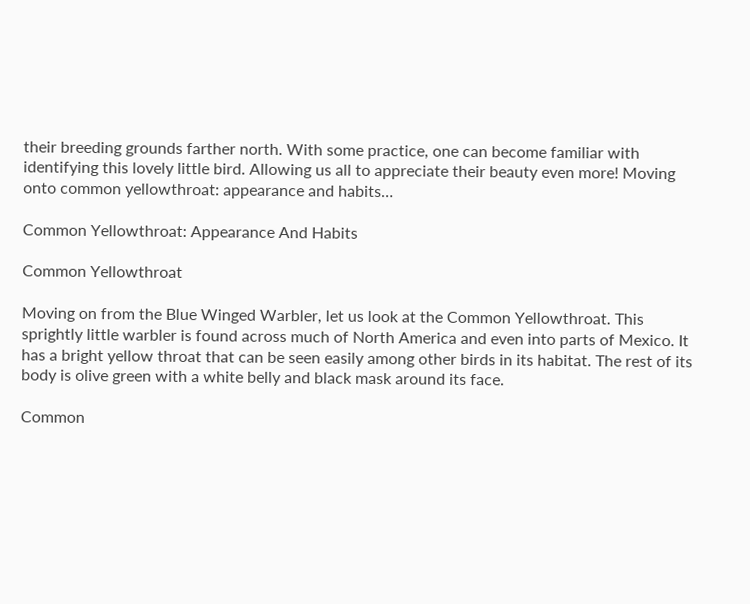their breeding grounds farther north. With some practice, one can become familiar with identifying this lovely little bird. Allowing us all to appreciate their beauty even more! Moving onto common yellowthroat: appearance and habits…

Common Yellowthroat: Appearance And Habits

Common Yellowthroat

Moving on from the Blue Winged Warbler, let us look at the Common Yellowthroat. This sprightly little warbler is found across much of North America and even into parts of Mexico. It has a bright yellow throat that can be seen easily among other birds in its habitat. The rest of its body is olive green with a white belly and black mask around its face.

Common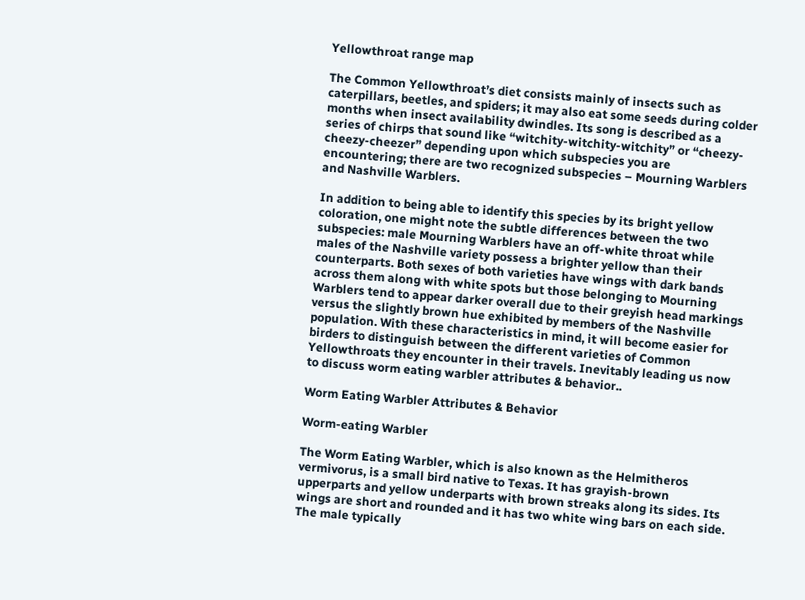Yellowthroat range map

The Common Yellowthroat’s diet consists mainly of insects such as caterpillars, beetles, and spiders; it may also eat some seeds during colder months when insect availability dwindles. Its song is described as a series of chirps that sound like “witchity-witchity-witchity” or “cheezy-cheezy-cheezer” depending upon which subspecies you are encountering; there are two recognized subspecies – Mourning Warblers and Nashville Warblers.

In addition to being able to identify this species by its bright yellow coloration, one might note the subtle differences between the two subspecies: male Mourning Warblers have an off-white throat while males of the Nashville variety possess a brighter yellow than their counterparts. Both sexes of both varieties have wings with dark bands across them along with white spots but those belonging to Mourning Warblers tend to appear darker overall due to their greyish head markings versus the slightly brown hue exhibited by members of the Nashville population. With these characteristics in mind, it will become easier for birders to distinguish between the different varieties of Common Yellowthroats they encounter in their travels. Inevitably leading us now to discuss worm eating warbler attributes & behavior..

Worm Eating Warbler Attributes & Behavior

Worm-eating Warbler

The Worm Eating Warbler, which is also known as the Helmitheros vermivorus, is a small bird native to Texas. It has grayish-brown upperparts and yellow underparts with brown streaks along its sides. Its wings are short and rounded and it has two white wing bars on each side. The male typically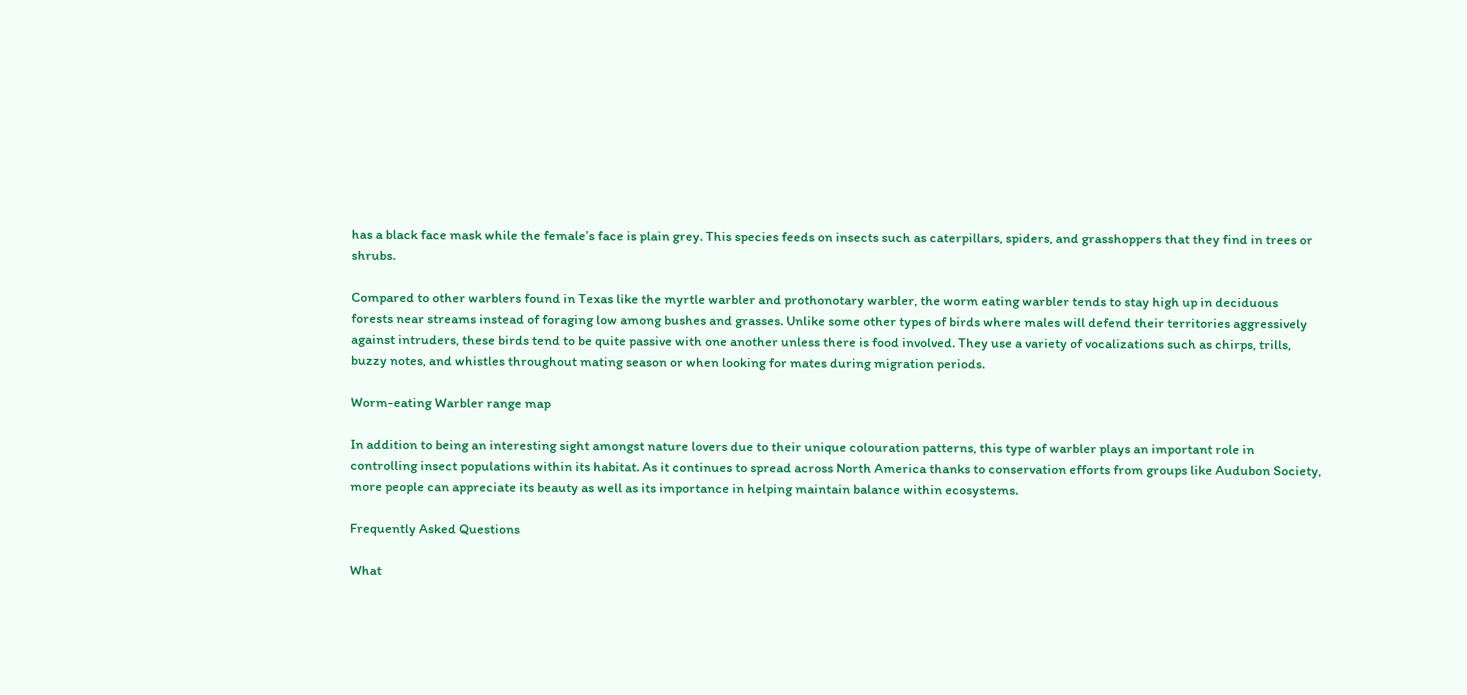has a black face mask while the female’s face is plain grey. This species feeds on insects such as caterpillars, spiders, and grasshoppers that they find in trees or shrubs.

Compared to other warblers found in Texas like the myrtle warbler and prothonotary warbler, the worm eating warbler tends to stay high up in deciduous forests near streams instead of foraging low among bushes and grasses. Unlike some other types of birds where males will defend their territories aggressively against intruders, these birds tend to be quite passive with one another unless there is food involved. They use a variety of vocalizations such as chirps, trills, buzzy notes, and whistles throughout mating season or when looking for mates during migration periods.

Worm-eating Warbler range map

In addition to being an interesting sight amongst nature lovers due to their unique colouration patterns, this type of warbler plays an important role in controlling insect populations within its habitat. As it continues to spread across North America thanks to conservation efforts from groups like Audubon Society, more people can appreciate its beauty as well as its importance in helping maintain balance within ecosystems.

Frequently Asked Questions

What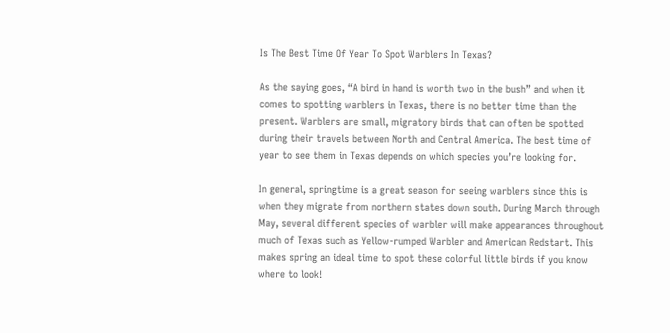Is The Best Time Of Year To Spot Warblers In Texas?

As the saying goes, “A bird in hand is worth two in the bush” and when it comes to spotting warblers in Texas, there is no better time than the present. Warblers are small, migratory birds that can often be spotted during their travels between North and Central America. The best time of year to see them in Texas depends on which species you’re looking for.

In general, springtime is a great season for seeing warblers since this is when they migrate from northern states down south. During March through May, several different species of warbler will make appearances throughout much of Texas such as Yellow-rumped Warbler and American Redstart. This makes spring an ideal time to spot these colorful little birds if you know where to look!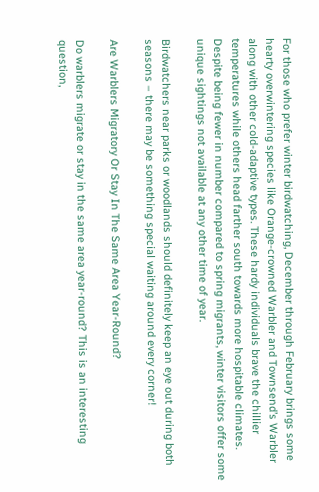For those who prefer winter birdwatching, December through February brings some hearty overwintering species like Orange-crowned Warbler and Townsend’s Warbler along with other cold-adaptive types. These hardy individuals brave the chillier temperatures while others head farther south towards more hospitable climates. Despite being fewer in number compared to spring migrants, winter visitors offer some unique sightings not available at any other time of year.

Birdwatchers near parks or woodlands should definitely keep an eye out during both seasons – there may be something special waiting around every corner!

Are Warblers Migratory Or Stay In The Same Area Year-Round?

Do warblers migrate or stay in the same area year-round? This is an interesting question,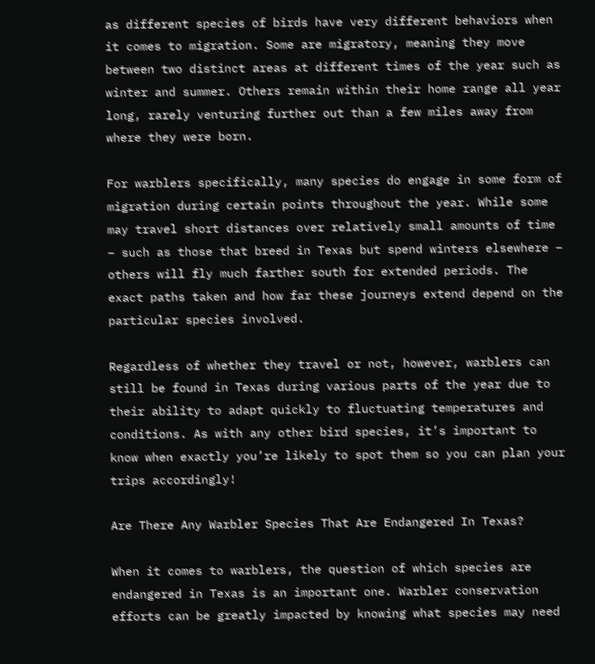as different species of birds have very different behaviors when it comes to migration. Some are migratory, meaning they move between two distinct areas at different times of the year such as winter and summer. Others remain within their home range all year long, rarely venturing further out than a few miles away from where they were born.

For warblers specifically, many species do engage in some form of migration during certain points throughout the year. While some may travel short distances over relatively small amounts of time – such as those that breed in Texas but spend winters elsewhere – others will fly much farther south for extended periods. The exact paths taken and how far these journeys extend depend on the particular species involved.

Regardless of whether they travel or not, however, warblers can still be found in Texas during various parts of the year due to their ability to adapt quickly to fluctuating temperatures and conditions. As with any other bird species, it’s important to know when exactly you’re likely to spot them so you can plan your trips accordingly!

Are There Any Warbler Species That Are Endangered In Texas?

When it comes to warblers, the question of which species are endangered in Texas is an important one. Warbler conservation efforts can be greatly impacted by knowing what species may need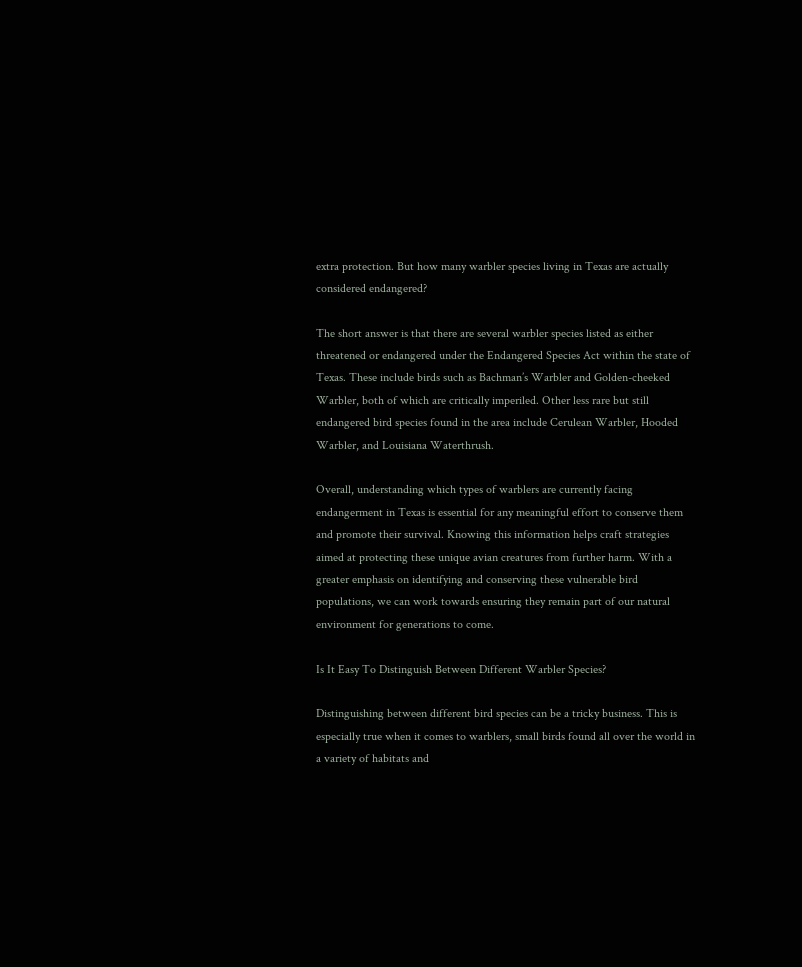extra protection. But how many warbler species living in Texas are actually considered endangered?

The short answer is that there are several warbler species listed as either threatened or endangered under the Endangered Species Act within the state of Texas. These include birds such as Bachman’s Warbler and Golden-cheeked Warbler, both of which are critically imperiled. Other less rare but still endangered bird species found in the area include Cerulean Warbler, Hooded Warbler, and Louisiana Waterthrush.

Overall, understanding which types of warblers are currently facing endangerment in Texas is essential for any meaningful effort to conserve them and promote their survival. Knowing this information helps craft strategies aimed at protecting these unique avian creatures from further harm. With a greater emphasis on identifying and conserving these vulnerable bird populations, we can work towards ensuring they remain part of our natural environment for generations to come.

Is It Easy To Distinguish Between Different Warbler Species?

Distinguishing between different bird species can be a tricky business. This is especially true when it comes to warblers, small birds found all over the world in a variety of habitats and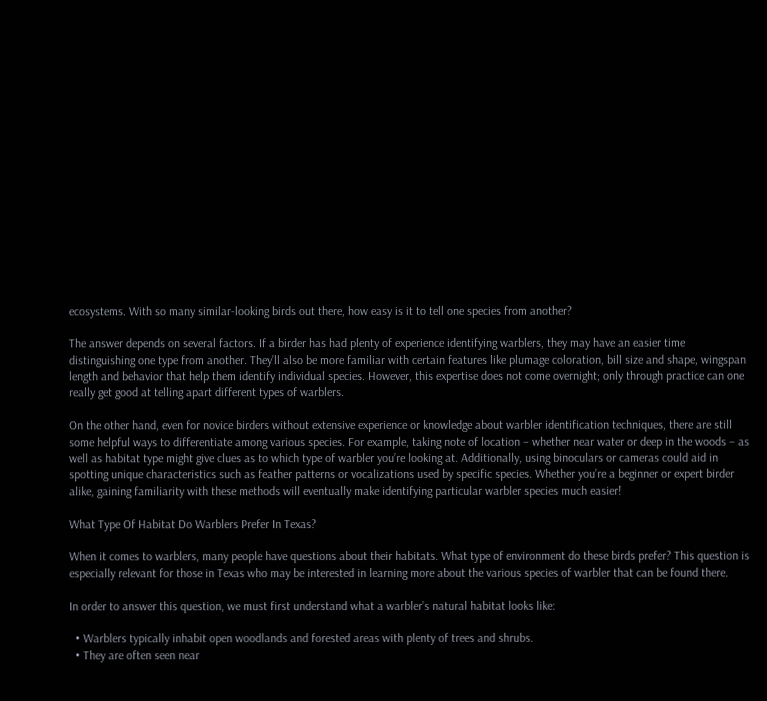ecosystems. With so many similar-looking birds out there, how easy is it to tell one species from another?

The answer depends on several factors. If a birder has had plenty of experience identifying warblers, they may have an easier time distinguishing one type from another. They’ll also be more familiar with certain features like plumage coloration, bill size and shape, wingspan length and behavior that help them identify individual species. However, this expertise does not come overnight; only through practice can one really get good at telling apart different types of warblers.

On the other hand, even for novice birders without extensive experience or knowledge about warbler identification techniques, there are still some helpful ways to differentiate among various species. For example, taking note of location – whether near water or deep in the woods – as well as habitat type might give clues as to which type of warbler you’re looking at. Additionally, using binoculars or cameras could aid in spotting unique characteristics such as feather patterns or vocalizations used by specific species. Whether you’re a beginner or expert birder alike, gaining familiarity with these methods will eventually make identifying particular warbler species much easier!

What Type Of Habitat Do Warblers Prefer In Texas?

When it comes to warblers, many people have questions about their habitats. What type of environment do these birds prefer? This question is especially relevant for those in Texas who may be interested in learning more about the various species of warbler that can be found there.

In order to answer this question, we must first understand what a warbler’s natural habitat looks like:

  • Warblers typically inhabit open woodlands and forested areas with plenty of trees and shrubs.
  • They are often seen near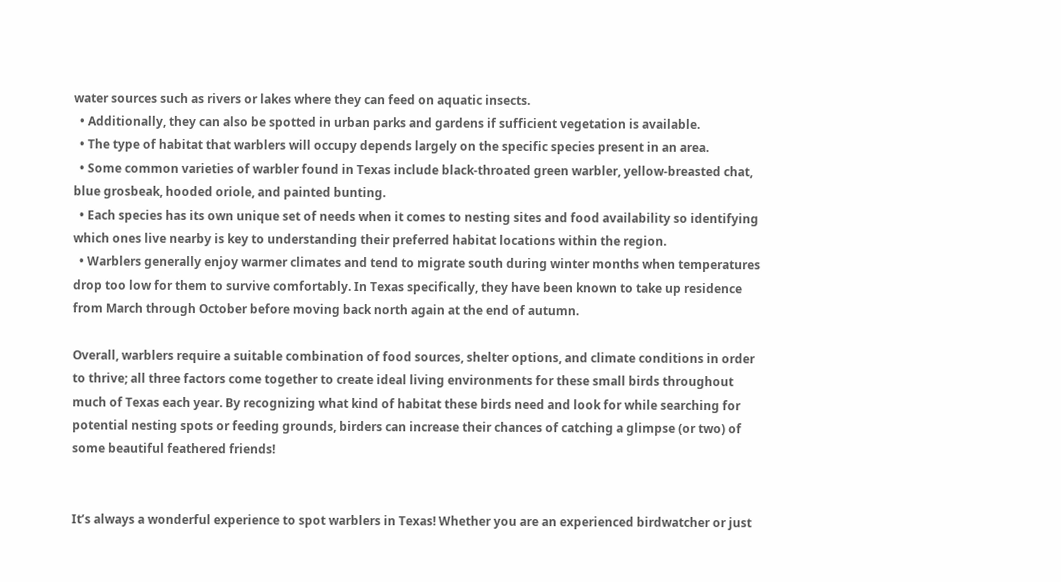water sources such as rivers or lakes where they can feed on aquatic insects.
  • Additionally, they can also be spotted in urban parks and gardens if sufficient vegetation is available.
  • The type of habitat that warblers will occupy depends largely on the specific species present in an area.
  • Some common varieties of warbler found in Texas include black-throated green warbler, yellow-breasted chat, blue grosbeak, hooded oriole, and painted bunting.
  • Each species has its own unique set of needs when it comes to nesting sites and food availability so identifying which ones live nearby is key to understanding their preferred habitat locations within the region.
  • Warblers generally enjoy warmer climates and tend to migrate south during winter months when temperatures drop too low for them to survive comfortably. In Texas specifically, they have been known to take up residence from March through October before moving back north again at the end of autumn.

Overall, warblers require a suitable combination of food sources, shelter options, and climate conditions in order to thrive; all three factors come together to create ideal living environments for these small birds throughout much of Texas each year. By recognizing what kind of habitat these birds need and look for while searching for potential nesting spots or feeding grounds, birders can increase their chances of catching a glimpse (or two) of some beautiful feathered friends!


It’s always a wonderful experience to spot warblers in Texas! Whether you are an experienced birdwatcher or just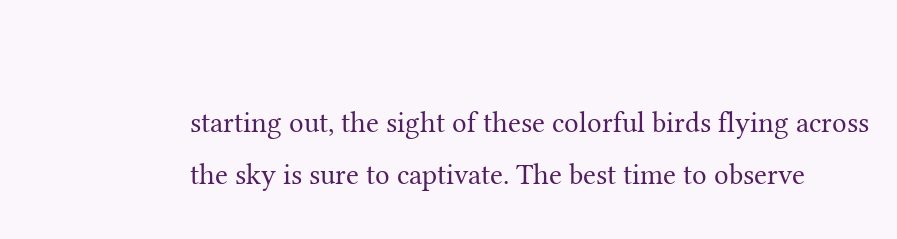starting out, the sight of these colorful birds flying across the sky is sure to captivate. The best time to observe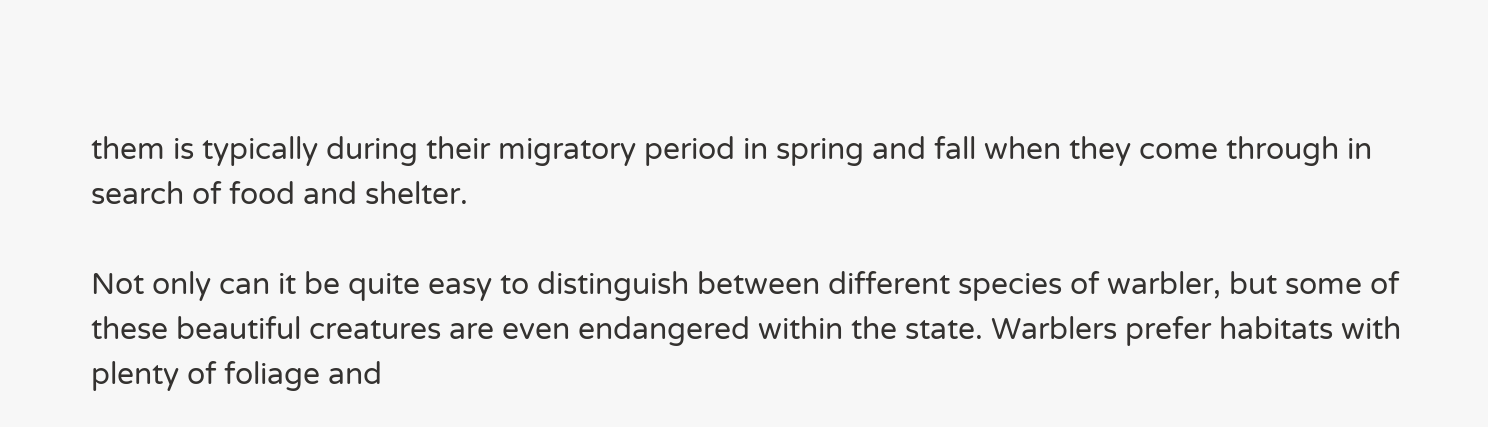them is typically during their migratory period in spring and fall when they come through in search of food and shelter.

Not only can it be quite easy to distinguish between different species of warbler, but some of these beautiful creatures are even endangered within the state. Warblers prefer habitats with plenty of foliage and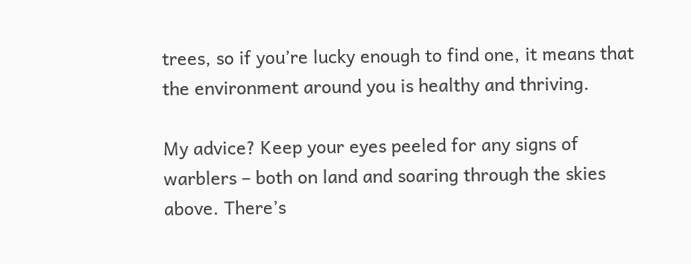trees, so if you’re lucky enough to find one, it means that the environment around you is healthy and thriving.

My advice? Keep your eyes peeled for any signs of warblers – both on land and soaring through the skies above. There’s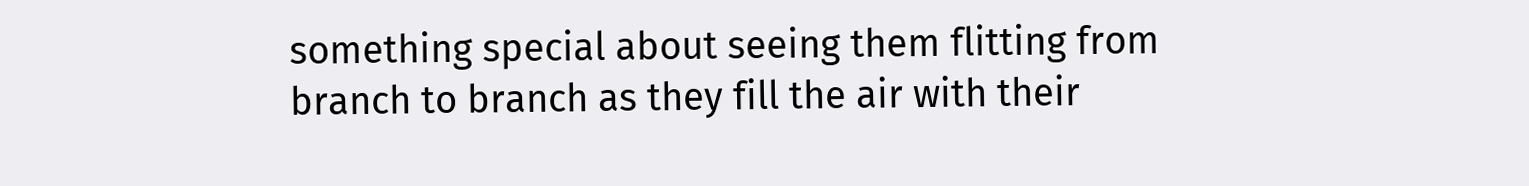something special about seeing them flitting from branch to branch as they fill the air with their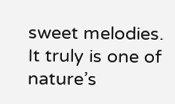sweet melodies. It truly is one of nature’s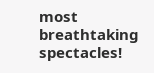most breathtaking spectacles!